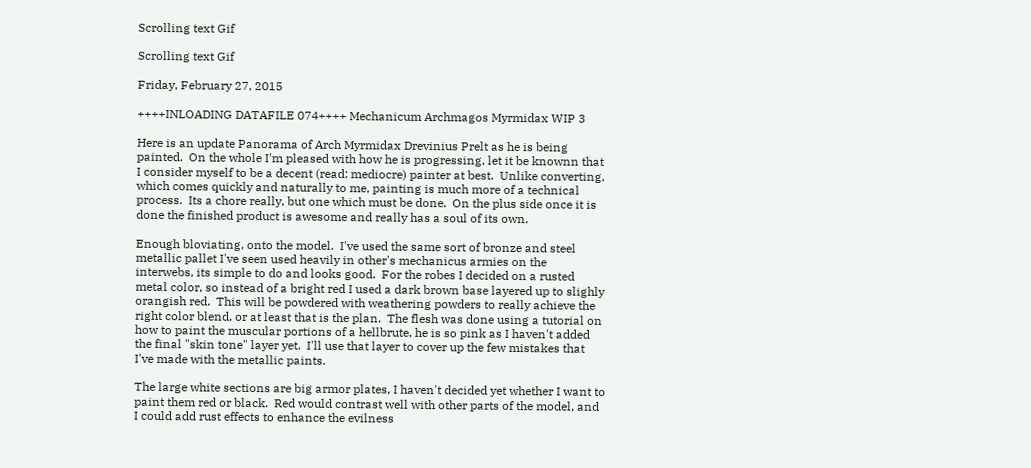Scrolling text Gif

Scrolling text Gif

Friday, February 27, 2015

++++INLOADING DATAFILE 074++++ Mechanicum Archmagos Myrmidax WIP 3

Here is an update Panorama of Arch Myrmidax Drevinius Prelt as he is being painted.  On the whole I'm pleased with how he is progressing, let it be knownn that I consider myself to be a decent (read: mediocre) painter at best.  Unlike converting, which comes quickly and naturally to me, painting is much more of a technical process.  Its a chore really, but one which must be done.  On the plus side once it is done the finished product is awesome and really has a soul of its own.

Enough bloviating, onto the model.  I've used the same sort of bronze and steel metallic pallet I've seen used heavily in other's mechanicus armies on the interwebs, its simple to do and looks good.  For the robes I decided on a rusted metal color, so instead of a bright red I used a dark brown base layered up to slighly orangish red.  This will be powdered with weathering powders to really achieve the right color blend, or at least that is the plan.  The flesh was done using a tutorial on how to paint the muscular portions of a hellbrute, he is so pink as I haven't added the final "skin tone" layer yet.  I'll use that layer to cover up the few mistakes that I've made with the metallic paints.

The large white sections are big armor plates, I haven't decided yet whether I want to paint them red or black.  Red would contrast well with other parts of the model, and I could add rust effects to enhance the evilness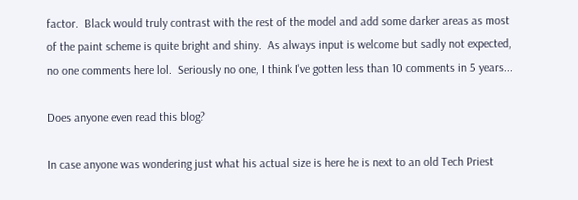factor.  Black would truly contrast with the rest of the model and add some darker areas as most of the paint scheme is quite bright and shiny.  As always input is welcome but sadly not expected, no one comments here lol.  Seriously no one, I think I've gotten less than 10 comments in 5 years...

Does anyone even read this blog?

In case anyone was wondering just what his actual size is here he is next to an old Tech Priest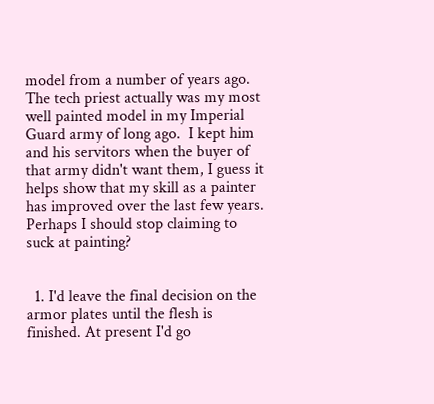model from a number of years ago.  The tech priest actually was my most well painted model in my Imperial Guard army of long ago.  I kept him and his servitors when the buyer of that army didn't want them, I guess it helps show that my skill as a painter has improved over the last few years.  Perhaps I should stop claiming to suck at painting?


  1. I'd leave the final decision on the armor plates until the flesh is finished. At present I'd go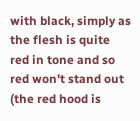with black, simply as the flesh is quite red in tone and so red won't stand out (the red hood is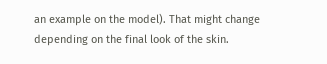an example on the model). That might change depending on the final look of the skin.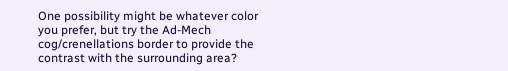One possibility might be whatever color you prefer, but try the Ad-Mech cog/crenellations border to provide the contrast with the surrounding area?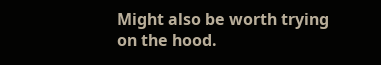Might also be worth trying on the hood.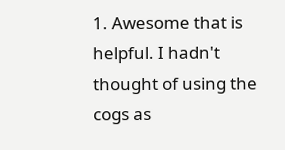1. Awesome that is helpful. I hadn't thought of using the cogs as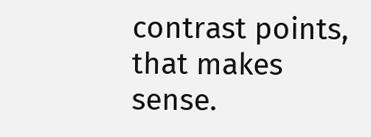contrast points, that makes sense.